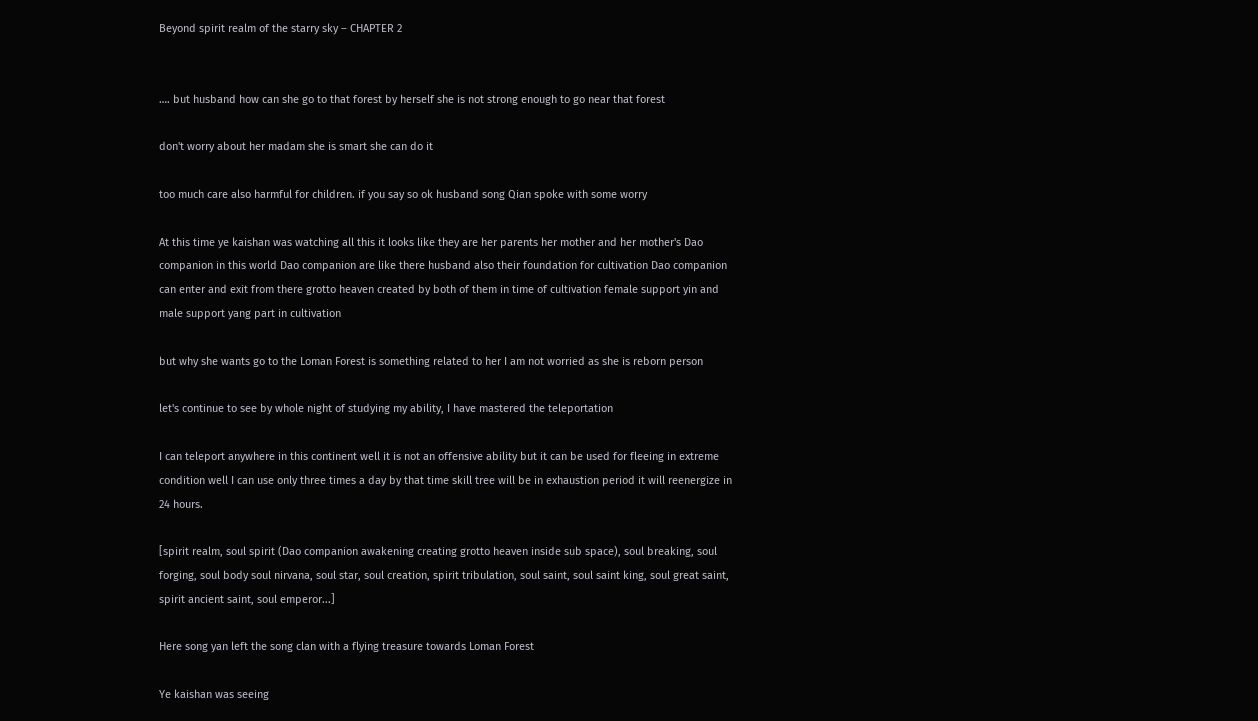Beyond spirit realm of the starry sky – CHAPTER 2


…. but husband how can she go to that forest by herself she is not strong enough to go near that forest

don't worry about her madam she is smart she can do it

too much care also harmful for children. if you say so ok husband song Qian spoke with some worry

At this time ye kaishan was watching all this it looks like they are her parents her mother and her mother's Dao companion in this world Dao companion are like there husband also their foundation for cultivation Dao companion can enter and exit from there grotto heaven created by both of them in time of cultivation female support yin and male support yang part in cultivation

but why she wants go to the Loman Forest is something related to her I am not worried as she is reborn person

let's continue to see by whole night of studying my ability, I have mastered the teleportation

I can teleport anywhere in this continent well it is not an offensive ability but it can be used for fleeing in extreme condition well I can use only three times a day by that time skill tree will be in exhaustion period it will reenergize in 24 hours.

[spirit realm, soul spirit (Dao companion awakening creating grotto heaven inside sub space), soul breaking, soul forging, soul body soul nirvana, soul star, soul creation, spirit tribulation, soul saint, soul saint king, soul great saint, spirit ancient saint, soul emperor...]

Here song yan left the song clan with a flying treasure towards Loman Forest

Ye kaishan was seeing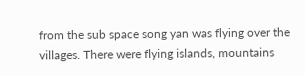from the sub space song yan was flying over the villages. There were flying islands, mountains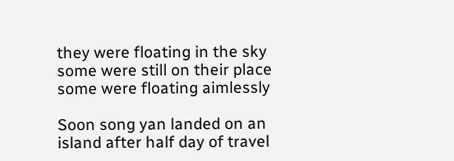they were floating in the sky some were still on their place some were floating aimlessly

Soon song yan landed on an island after half day of travel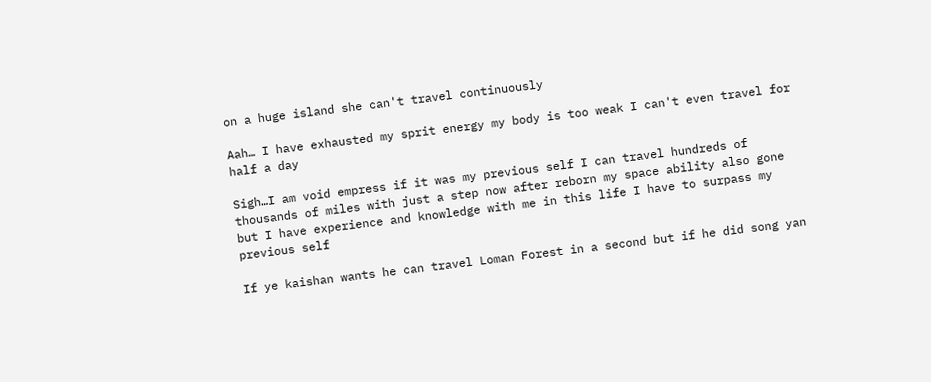on a huge island she can't travel continuously

Aah… I have exhausted my sprit energy my body is too weak I can't even travel for half a day

Sigh…I am void empress if it was my previous self I can travel hundreds of thousands of miles with just a step now after reborn my space ability also gone but I have experience and knowledge with me in this life I have to surpass my previous self

If ye kaishan wants he can travel Loman Forest in a second but if he did song yan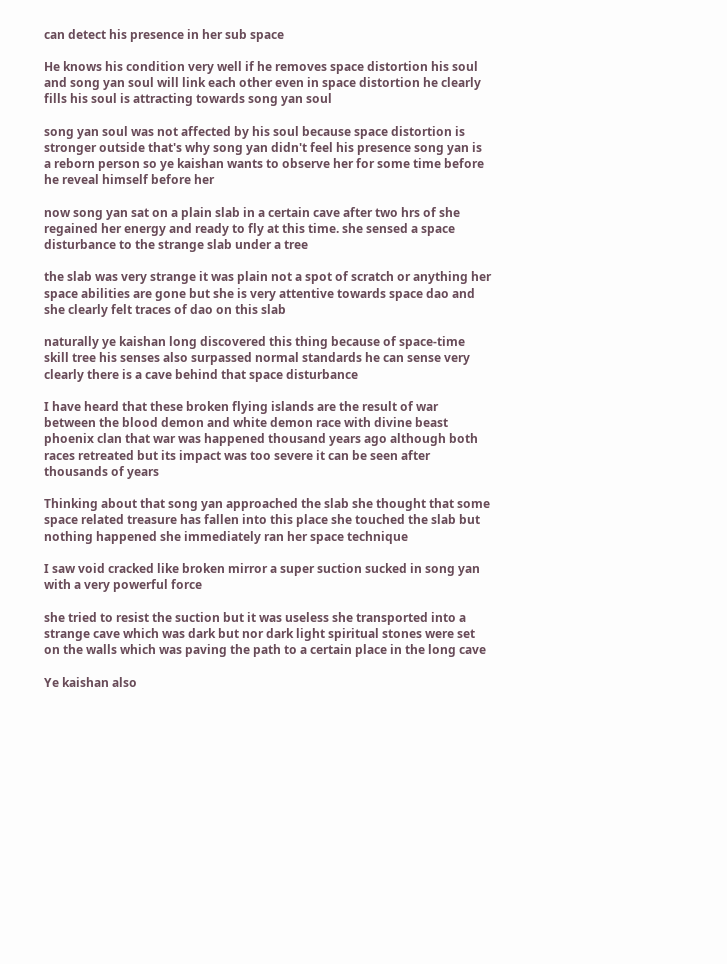can detect his presence in her sub space

He knows his condition very well if he removes space distortion his soul and song yan soul will link each other even in space distortion he clearly fills his soul is attracting towards song yan soul

song yan soul was not affected by his soul because space distortion is stronger outside that's why song yan didn't feel his presence song yan is a reborn person so ye kaishan wants to observe her for some time before he reveal himself before her

now song yan sat on a plain slab in a certain cave after two hrs of she regained her energy and ready to fly at this time. she sensed a space disturbance to the strange slab under a tree

the slab was very strange it was plain not a spot of scratch or anything her space abilities are gone but she is very attentive towards space dao and she clearly felt traces of dao on this slab

naturally ye kaishan long discovered this thing because of space-time skill tree his senses also surpassed normal standards he can sense very clearly there is a cave behind that space disturbance

I have heard that these broken flying islands are the result of war between the blood demon and white demon race with divine beast phoenix clan that war was happened thousand years ago although both races retreated but its impact was too severe it can be seen after thousands of years

Thinking about that song yan approached the slab she thought that some space related treasure has fallen into this place she touched the slab but nothing happened she immediately ran her space technique

I saw void cracked like broken mirror a super suction sucked in song yan with a very powerful force

she tried to resist the suction but it was useless she transported into a strange cave which was dark but nor dark light spiritual stones were set on the walls which was paving the path to a certain place in the long cave

Ye kaishan also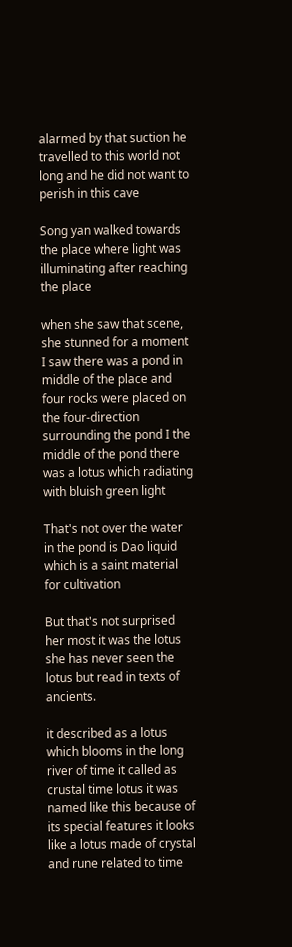alarmed by that suction he travelled to this world not long and he did not want to perish in this cave

Song yan walked towards the place where light was illuminating after reaching the place

when she saw that scene, she stunned for a moment I saw there was a pond in middle of the place and four rocks were placed on the four-direction surrounding the pond I the middle of the pond there was a lotus which radiating with bluish green light

That's not over the water in the pond is Dao liquid which is a saint material for cultivation

But that's not surprised her most it was the lotus she has never seen the lotus but read in texts of ancients.

it described as a lotus which blooms in the long river of time it called as crustal time lotus it was named like this because of its special features it looks like a lotus made of crystal and rune related to time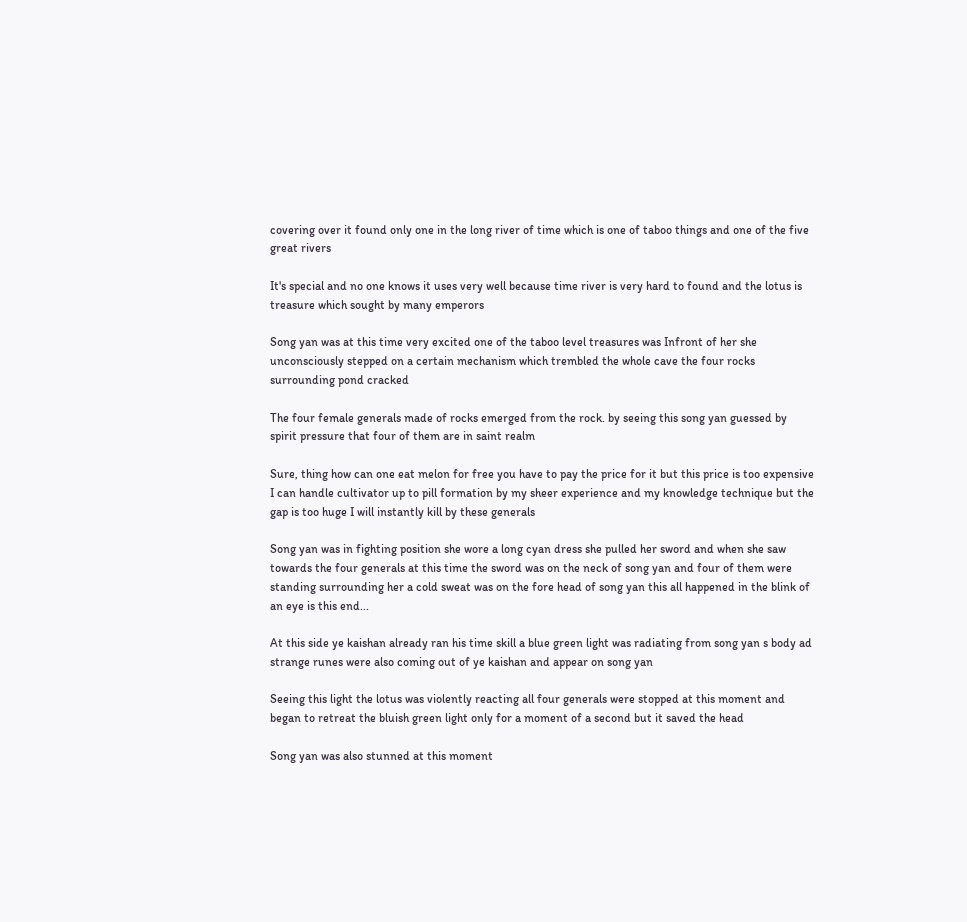covering over it found only one in the long river of time which is one of taboo things and one of the five great rivers

It's special and no one knows it uses very well because time river is very hard to found and the lotus is treasure which sought by many emperors

Song yan was at this time very excited one of the taboo level treasures was Infront of her she unconsciously stepped on a certain mechanism which trembled the whole cave the four rocks surrounding pond cracked

The four female generals made of rocks emerged from the rock. by seeing this song yan guessed by spirit pressure that four of them are in saint realm

Sure, thing how can one eat melon for free you have to pay the price for it but this price is too expensive I can handle cultivator up to pill formation by my sheer experience and my knowledge technique but the gap is too huge I will instantly kill by these generals

Song yan was in fighting position she wore a long cyan dress she pulled her sword and when she saw towards the four generals at this time the sword was on the neck of song yan and four of them were standing surrounding her a cold sweat was on the fore head of song yan this all happened in the blink of an eye is this end...

At this side ye kaishan already ran his time skill a blue green light was radiating from song yan s body ad strange runes were also coming out of ye kaishan and appear on song yan

Seeing this light the lotus was violently reacting all four generals were stopped at this moment and began to retreat the bluish green light only for a moment of a second but it saved the head

Song yan was also stunned at this moment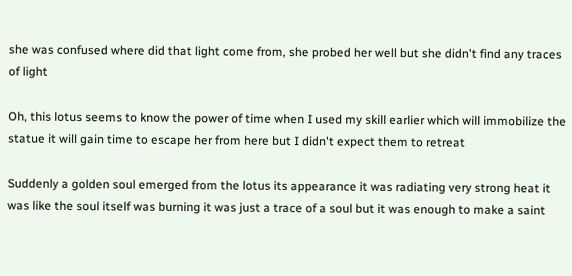she was confused where did that light come from, she probed her well but she didn't find any traces of light

Oh, this lotus seems to know the power of time when I used my skill earlier which will immobilize the statue it will gain time to escape her from here but I didn't expect them to retreat

Suddenly a golden soul emerged from the lotus its appearance it was radiating very strong heat it was like the soul itself was burning it was just a trace of a soul but it was enough to make a saint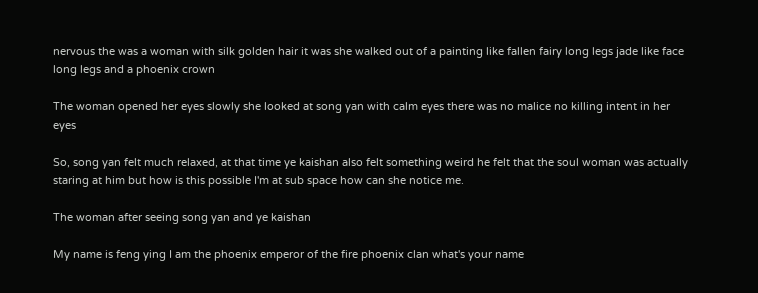nervous the was a woman with silk golden hair it was she walked out of a painting like fallen fairy long legs jade like face long legs and a phoenix crown

The woman opened her eyes slowly she looked at song yan with calm eyes there was no malice no killing intent in her eyes

So, song yan felt much relaxed, at that time ye kaishan also felt something weird he felt that the soul woman was actually staring at him but how is this possible I'm at sub space how can she notice me.

The woman after seeing song yan and ye kaishan

My name is feng ying I am the phoenix emperor of the fire phoenix clan what's your name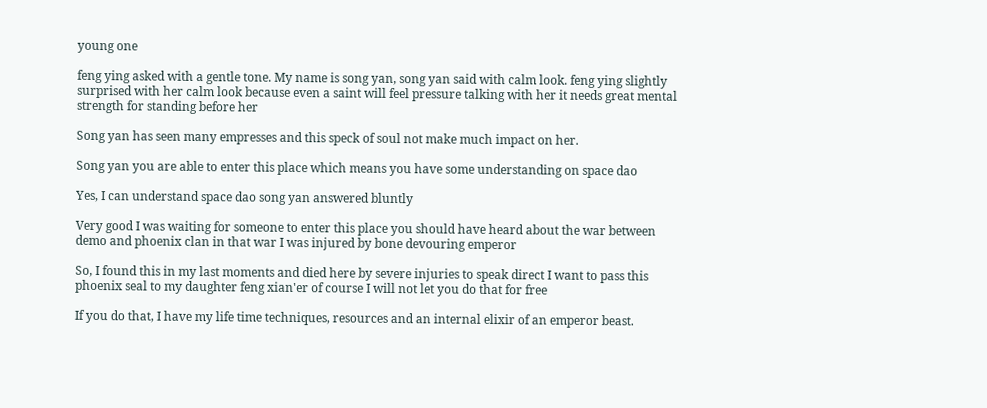young one

feng ying asked with a gentle tone. My name is song yan, song yan said with calm look. feng ying slightly surprised with her calm look because even a saint will feel pressure talking with her it needs great mental strength for standing before her

Song yan has seen many empresses and this speck of soul not make much impact on her.

Song yan you are able to enter this place which means you have some understanding on space dao

Yes, I can understand space dao song yan answered bluntly

Very good I was waiting for someone to enter this place you should have heard about the war between demo and phoenix clan in that war I was injured by bone devouring emperor

So, I found this in my last moments and died here by severe injuries to speak direct I want to pass this phoenix seal to my daughter feng xian'er of course I will not let you do that for free

If you do that, I have my life time techniques, resources and an internal elixir of an emperor beast.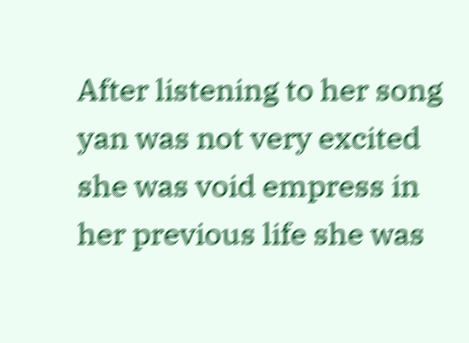After listening to her song yan was not very excited she was void empress in her previous life she was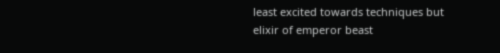least excited towards techniques but elixir of emperor beast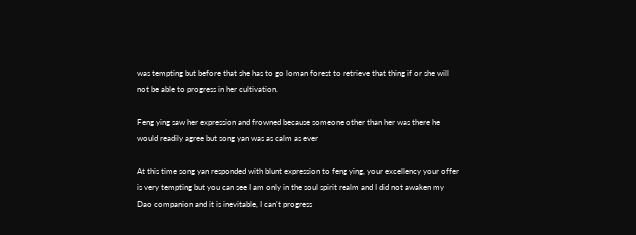was tempting but before that she has to go loman forest to retrieve that thing if or she will not be able to progress in her cultivation.

Feng ying saw her expression and frowned because someone other than her was there he would readily agree but song yan was as calm as ever

At this time song yan responded with blunt expression to feng ying, your excellency your offer is very tempting but you can see I am only in the soul spirit realm and I did not awaken my Dao companion and it is inevitable, I can't progress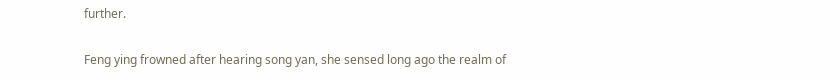further.

Feng ying frowned after hearing song yan, she sensed long ago the realm of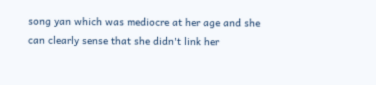song yan which was mediocre at her age and she can clearly sense that she didn't link her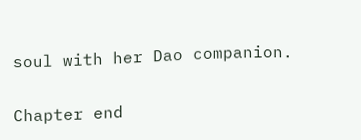soul with her Dao companion.

Chapter end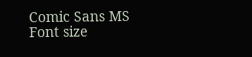Comic Sans MS
Font size